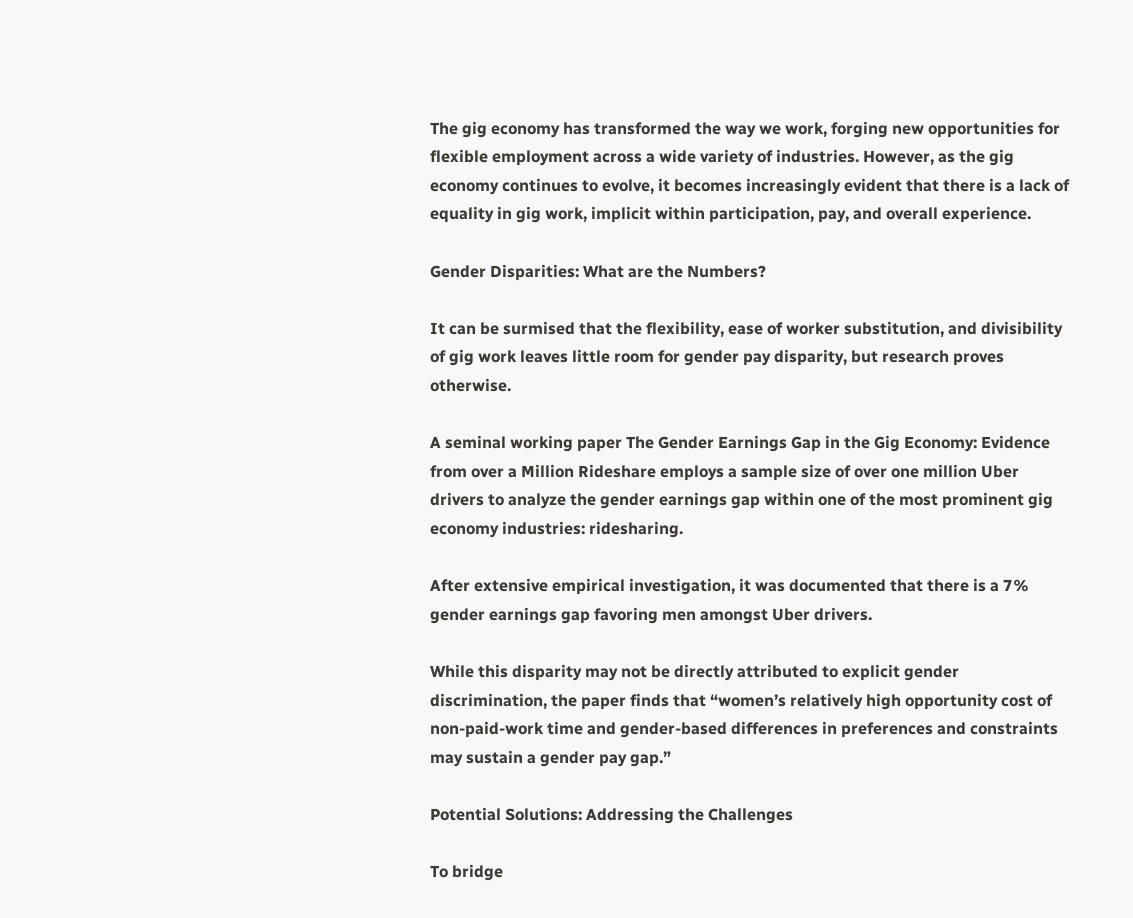The gig economy has transformed the way we work, forging new opportunities for flexible employment across a wide variety of industries. However, as the gig economy continues to evolve, it becomes increasingly evident that there is a lack of equality in gig work, implicit within participation, pay, and overall experience.

Gender Disparities: What are the Numbers?

It can be surmised that the flexibility, ease of worker substitution, and divisibility of gig work leaves little room for gender pay disparity, but research proves otherwise.

A seminal working paper The Gender Earnings Gap in the Gig Economy: Evidence from over a Million Rideshare employs a sample size of over one million Uber drivers to analyze the gender earnings gap within one of the most prominent gig economy industries: ridesharing.

After extensive empirical investigation, it was documented that there is a 7% gender earnings gap favoring men amongst Uber drivers.

While this disparity may not be directly attributed to explicit gender discrimination, the paper finds that “women’s relatively high opportunity cost of non-paid-work time and gender-based differences in preferences and constraints may sustain a gender pay gap.”

Potential Solutions: Addressing the Challenges

To bridge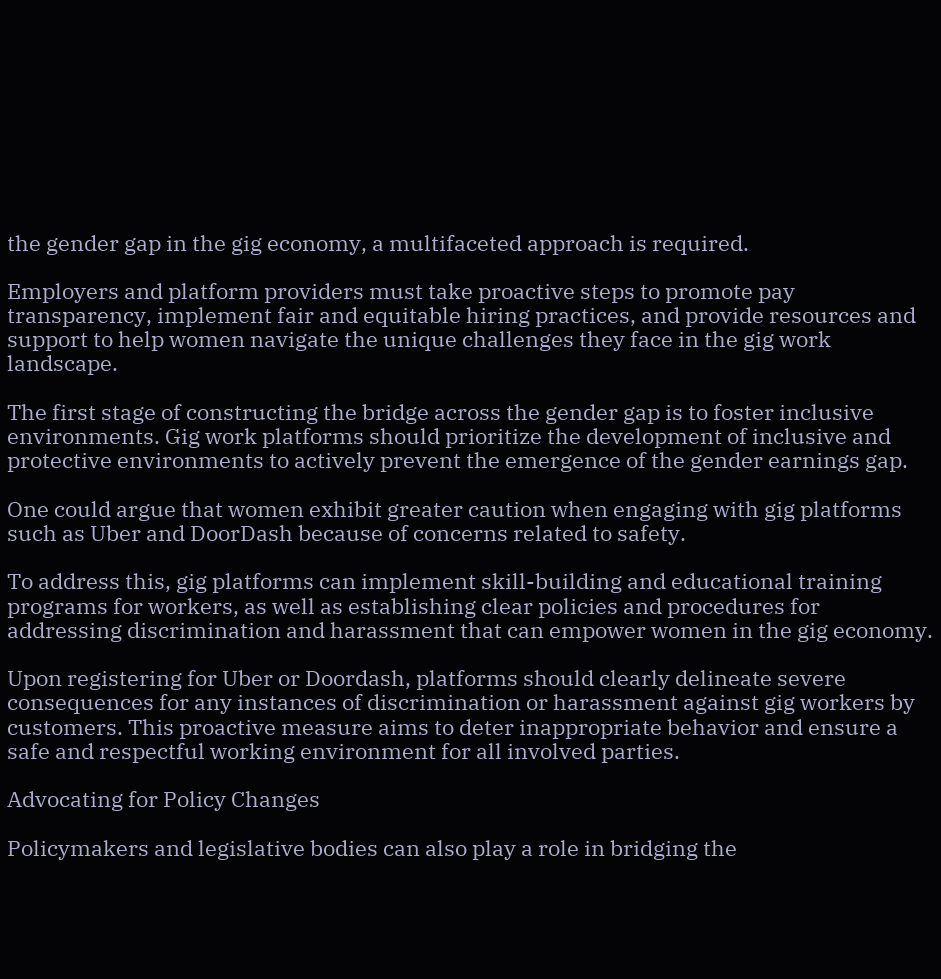the gender gap in the gig economy, a multifaceted approach is required.

Employers and platform providers must take proactive steps to promote pay transparency, implement fair and equitable hiring practices, and provide resources and support to help women navigate the unique challenges they face in the gig work landscape.

The first stage of constructing the bridge across the gender gap is to foster inclusive environments. Gig work platforms should prioritize the development of inclusive and protective environments to actively prevent the emergence of the gender earnings gap.

One could argue that women exhibit greater caution when engaging with gig platforms such as Uber and DoorDash because of concerns related to safety.

To address this, gig platforms can implement skill-building and educational training programs for workers, as well as establishing clear policies and procedures for addressing discrimination and harassment that can empower women in the gig economy.

Upon registering for Uber or Doordash, platforms should clearly delineate severe consequences for any instances of discrimination or harassment against gig workers by customers. This proactive measure aims to deter inappropriate behavior and ensure a safe and respectful working environment for all involved parties.

Advocating for Policy Changes

Policymakers and legislative bodies can also play a role in bridging the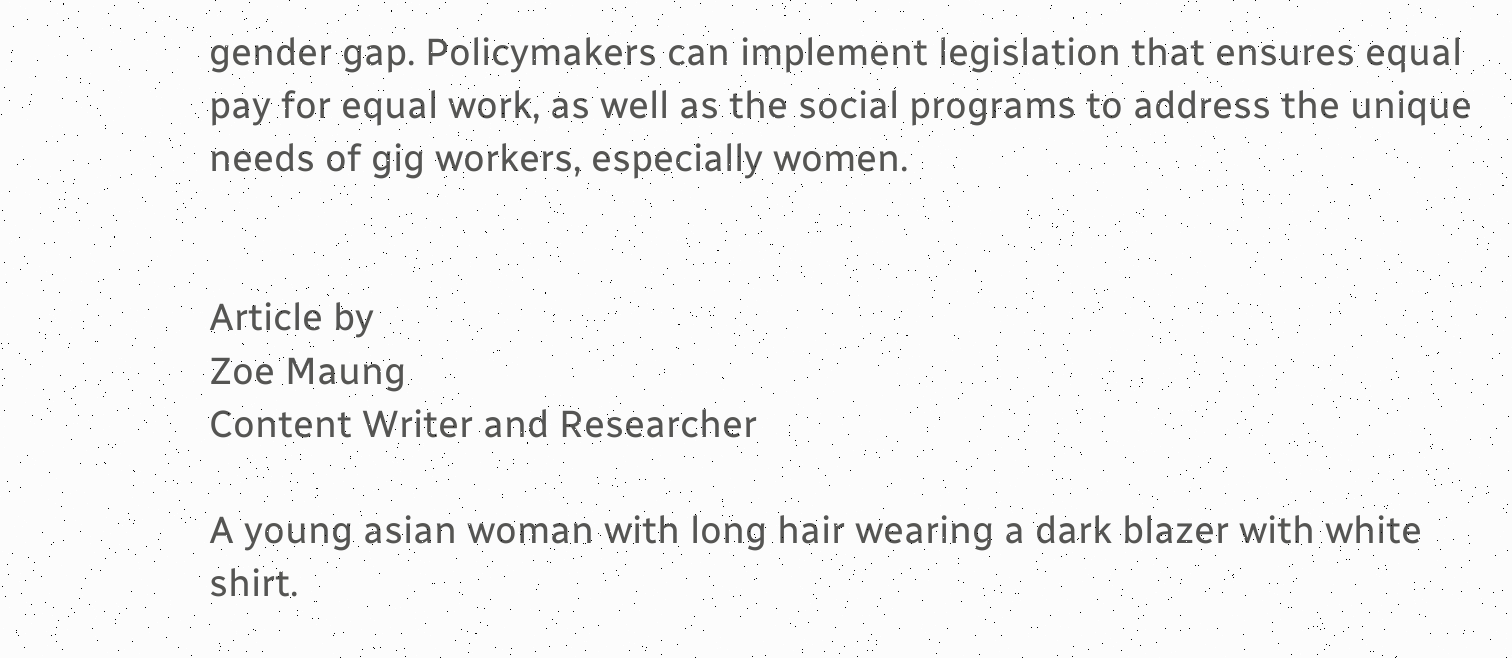gender gap. Policymakers can implement legislation that ensures equal pay for equal work, as well as the social programs to address the unique needs of gig workers, especially women.


Article by
Zoe Maung
Content Writer and Researcher

A young asian woman with long hair wearing a dark blazer with white shirt.